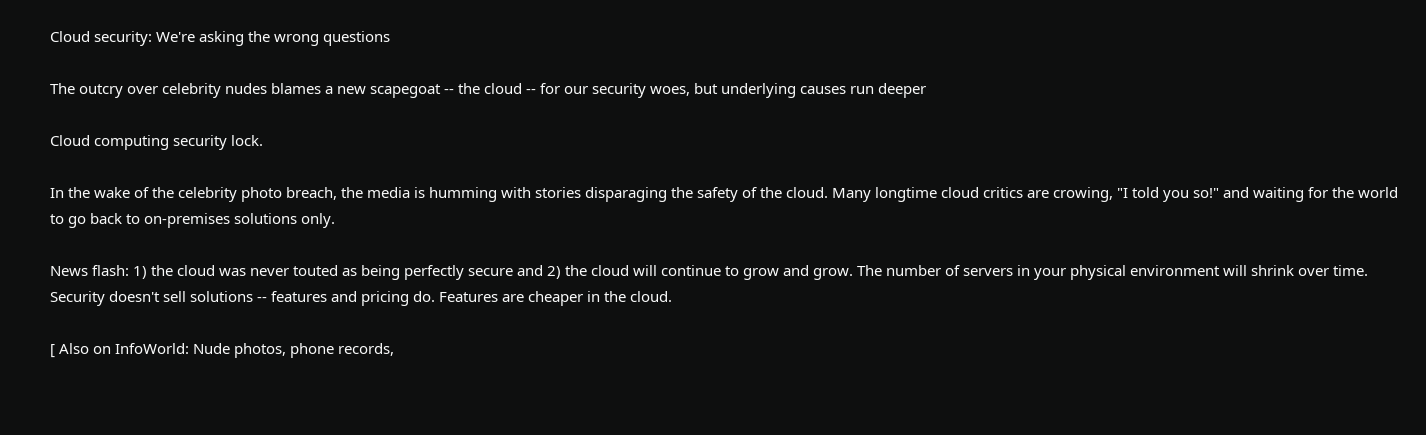Cloud security: We're asking the wrong questions

The outcry over celebrity nudes blames a new scapegoat -- the cloud -- for our security woes, but underlying causes run deeper

Cloud computing security lock.

In the wake of the celebrity photo breach, the media is humming with stories disparaging the safety of the cloud. Many longtime cloud critics are crowing, "I told you so!" and waiting for the world to go back to on-premises solutions only.

News flash: 1) the cloud was never touted as being perfectly secure and 2) the cloud will continue to grow and grow. The number of servers in your physical environment will shrink over time. Security doesn't sell solutions -- features and pricing do. Features are cheaper in the cloud.

[ Also on InfoWorld: Nude photos, phone records,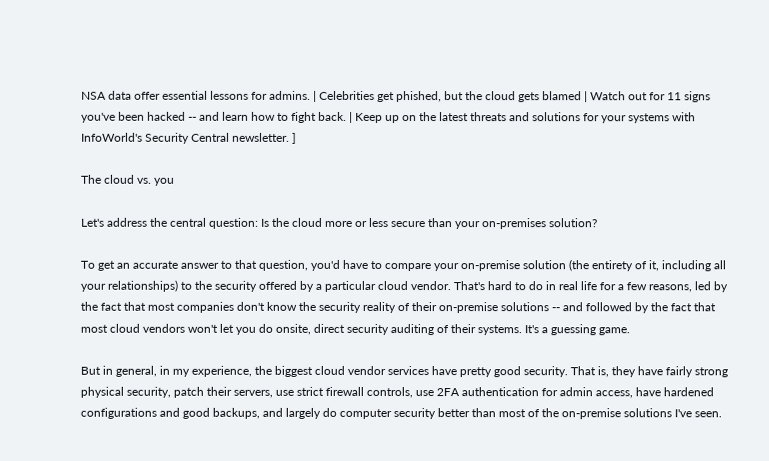NSA data offer essential lessons for admins. | Celebrities get phished, but the cloud gets blamed | Watch out for 11 signs you've been hacked -- and learn how to fight back. | Keep up on the latest threats and solutions for your systems with InfoWorld's Security Central newsletter. ]

The cloud vs. you

Let's address the central question: Is the cloud more or less secure than your on-premises solution?

To get an accurate answer to that question, you'd have to compare your on-premise solution (the entirety of it, including all your relationships) to the security offered by a particular cloud vendor. That's hard to do in real life for a few reasons, led by the fact that most companies don't know the security reality of their on-premise solutions -- and followed by the fact that most cloud vendors won't let you do onsite, direct security auditing of their systems. It's a guessing game.

But in general, in my experience, the biggest cloud vendor services have pretty good security. That is, they have fairly strong physical security, patch their servers, use strict firewall controls, use 2FA authentication for admin access, have hardened configurations and good backups, and largely do computer security better than most of the on-premise solutions I've seen.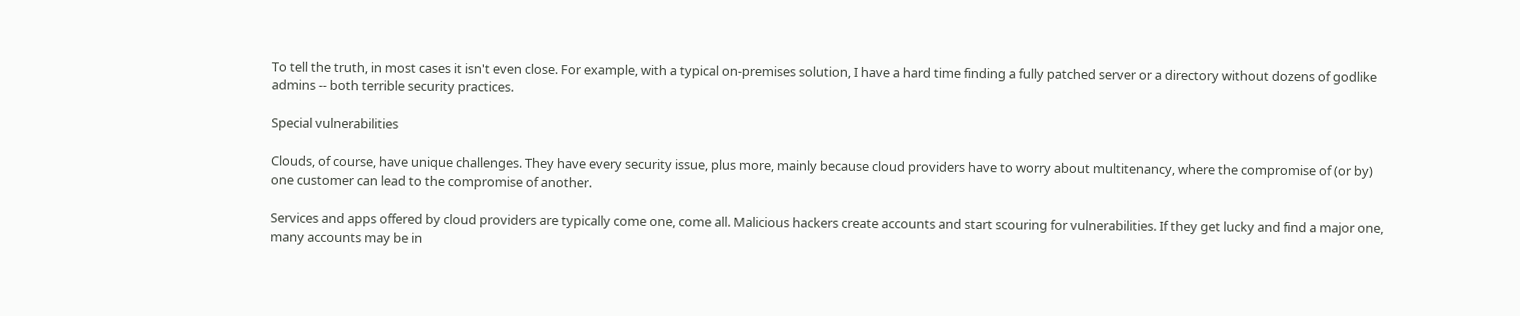To tell the truth, in most cases it isn't even close. For example, with a typical on-premises solution, I have a hard time finding a fully patched server or a directory without dozens of godlike admins -- both terrible security practices.

Special vulnerabilities

Clouds, of course, have unique challenges. They have every security issue, plus more, mainly because cloud providers have to worry about multitenancy, where the compromise of (or by) one customer can lead to the compromise of another.

Services and apps offered by cloud providers are typically come one, come all. Malicious hackers create accounts and start scouring for vulnerabilities. If they get lucky and find a major one, many accounts may be in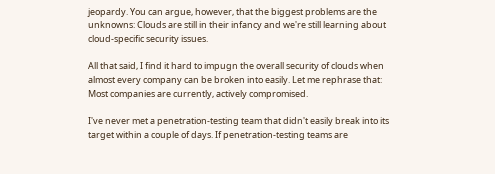jeopardy. You can argue, however, that the biggest problems are the unknowns: Clouds are still in their infancy and we're still learning about cloud-specific security issues.

All that said, I find it hard to impugn the overall security of clouds when almost every company can be broken into easily. Let me rephrase that: Most companies are currently, actively compromised.

I've never met a penetration-testing team that didn't easily break into its target within a couple of days. If penetration-testing teams are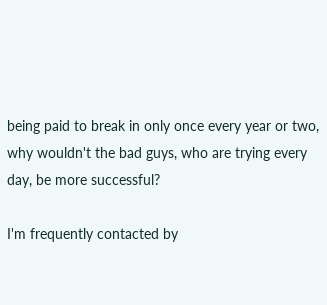being paid to break in only once every year or two, why wouldn't the bad guys, who are trying every day, be more successful?

I'm frequently contacted by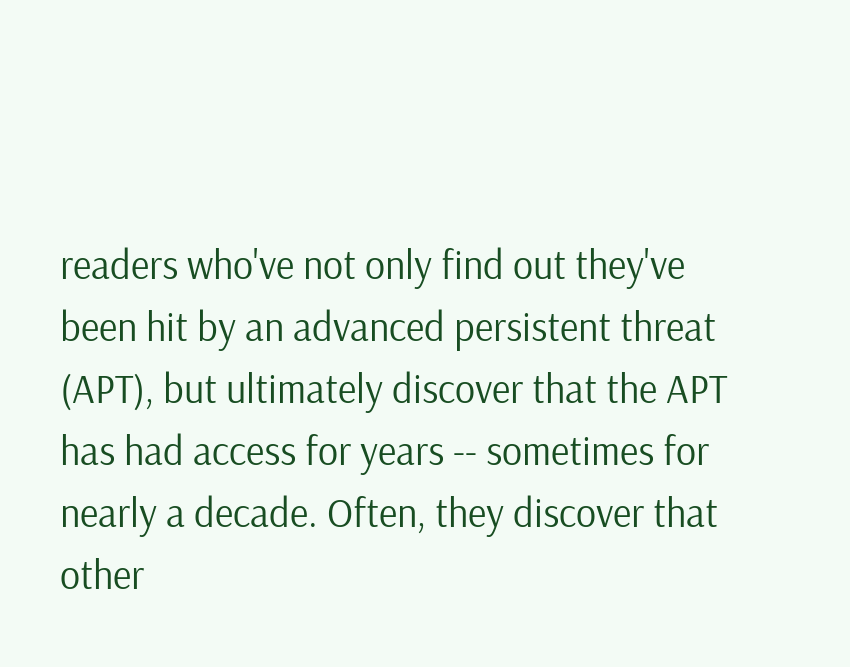readers who've not only find out they've been hit by an advanced persistent threat (APT), but ultimately discover that the APT has had access for years -- sometimes for nearly a decade. Often, they discover that other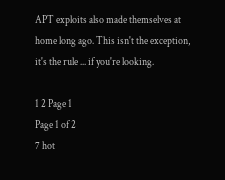APT exploits also made themselves at home long ago. This isn't the exception, it's the rule ... if you're looking.

1 2 Page 1
Page 1 of 2
7 hot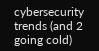cybersecurity trends (and 2 going cold)